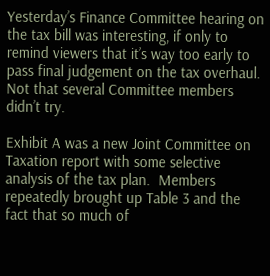Yesterday’s Finance Committee hearing on the tax bill was interesting, if only to remind viewers that it’s way too early to pass final judgement on the tax overhaul.  Not that several Committee members didn’t try.

Exhibit A was a new Joint Committee on Taxation report with some selective analysis of the tax plan.  Members repeatedly brought up Table 3 and the fact that so much of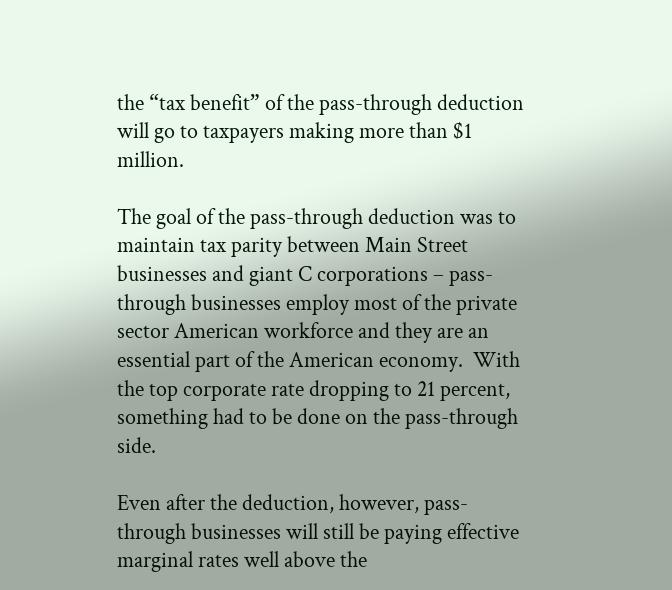the “tax benefit” of the pass-through deduction will go to taxpayers making more than $1 million.

The goal of the pass-through deduction was to maintain tax parity between Main Street businesses and giant C corporations – pass-through businesses employ most of the private sector American workforce and they are an essential part of the American economy.  With the top corporate rate dropping to 21 percent, something had to be done on the pass-through side.

Even after the deduction, however, pass-through businesses will still be paying effective marginal rates well above the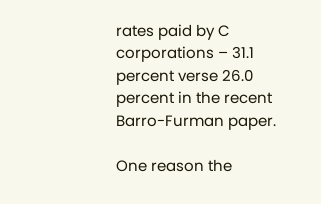rates paid by C corporations – 31.1 percent verse 26.0 percent in the recent Barro-Furman paper.

One reason the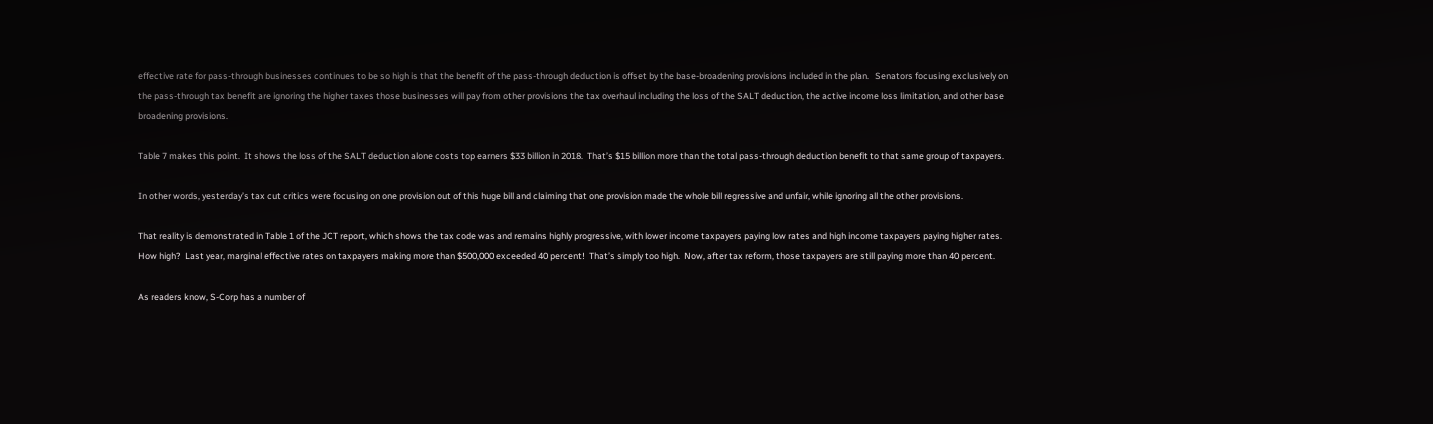effective rate for pass-through businesses continues to be so high is that the benefit of the pass-through deduction is offset by the base-broadening provisions included in the plan.   Senators focusing exclusively on the pass-through tax benefit are ignoring the higher taxes those businesses will pay from other provisions the tax overhaul including the loss of the SALT deduction, the active income loss limitation, and other base broadening provisions.

Table 7 makes this point.  It shows the loss of the SALT deduction alone costs top earners $33 billion in 2018.  That’s $15 billion more than the total pass-through deduction benefit to that same group of taxpayers.

In other words, yesterday’s tax cut critics were focusing on one provision out of this huge bill and claiming that one provision made the whole bill regressive and unfair, while ignoring all the other provisions.

That reality is demonstrated in Table 1 of the JCT report, which shows the tax code was and remains highly progressive, with lower income taxpayers paying low rates and high income taxpayers paying higher rates.  How high?  Last year, marginal effective rates on taxpayers making more than $500,000 exceeded 40 percent!  That’s simply too high.  Now, after tax reform, those taxpayers are still paying more than 40 percent.

As readers know, S-Corp has a number of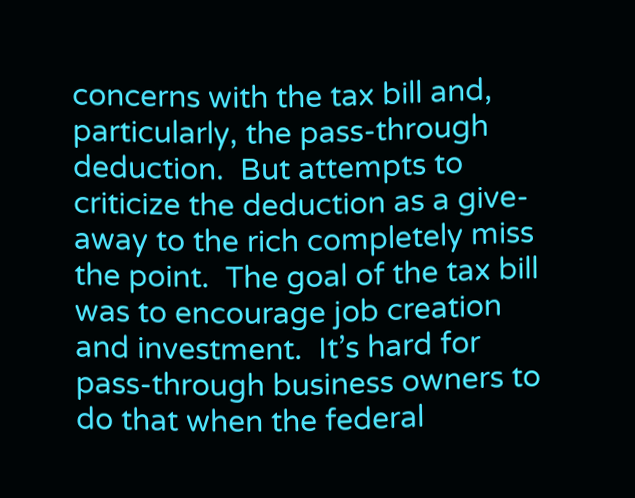concerns with the tax bill and, particularly, the pass-through deduction.  But attempts to criticize the deduction as a give-away to the rich completely miss the point.  The goal of the tax bill was to encourage job creation and investment.  It’s hard for pass-through business owners to do that when the federal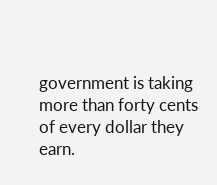government is taking more than forty cents of every dollar they earn.